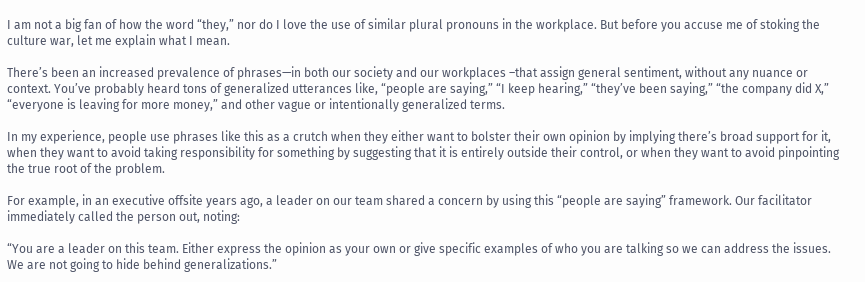I am not a big fan of how the word “they,” nor do I love the use of similar plural pronouns in the workplace. But before you accuse me of stoking the culture war, let me explain what I mean.

There’s been an increased prevalence of phrases—in both our society and our workplaces –that assign general sentiment, without any nuance or context. You’ve probably heard tons of generalized utterances like, “people are saying,” “I keep hearing,” “they’ve been saying,” “the company did X,” “everyone is leaving for more money,” and other vague or intentionally generalized terms.

In my experience, people use phrases like this as a crutch when they either want to bolster their own opinion by implying there’s broad support for it, when they want to avoid taking responsibility for something by suggesting that it is entirely outside their control, or when they want to avoid pinpointing the true root of the problem.

For example, in an executive offsite years ago, a leader on our team shared a concern by using this “people are saying” framework. Our facilitator immediately called the person out, noting:

“You are a leader on this team. Either express the opinion as your own or give specific examples of who you are talking so we can address the issues. We are not going to hide behind generalizations.”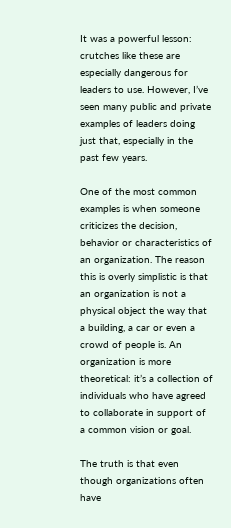It was a powerful lesson: crutches like these are especially dangerous for leaders to use. However, I’ve seen many public and private examples of leaders doing just that, especially in the past few years.

One of the most common examples is when someone criticizes the decision, behavior or characteristics of an organization. The reason this is overly simplistic is that an organization is not a physical object the way that a building, a car or even a crowd of people is. An organization is more theoretical: it’s a collection of individuals who have agreed to collaborate in support of a common vision or goal.

The truth is that even though organizations often have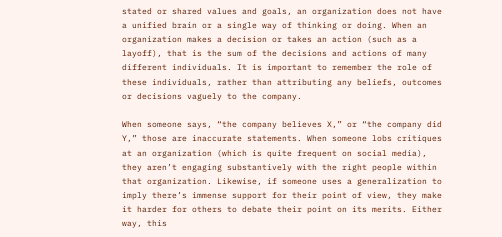stated or shared values and goals, an organization does not have a unified brain or a single way of thinking or doing. When an organization makes a decision or takes an action (such as a layoff), that is the sum of the decisions and actions of many different individuals. It is important to remember the role of these individuals, rather than attributing any beliefs, outcomes or decisions vaguely to the company.

When someone says, “the company believes X,” or “the company did Y,” those are inaccurate statements. When someone lobs critiques at an organization (which is quite frequent on social media), they aren’t engaging substantively with the right people within that organization. Likewise, if someone uses a generalization to imply there’s immense support for their point of view, they make it harder for others to debate their point on its merits. Either way, this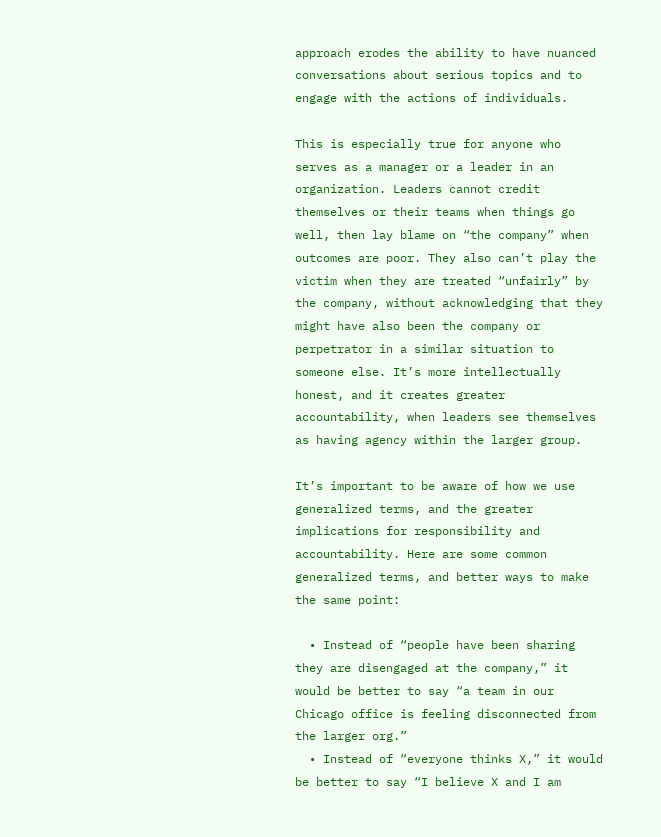approach erodes the ability to have nuanced conversations about serious topics and to engage with the actions of individuals.

This is especially true for anyone who serves as a manager or a leader in an organization. Leaders cannot credit themselves or their teams when things go well, then lay blame on “the company” when outcomes are poor. They also can’t play the victim when they are treated “unfairly” by the company, without acknowledging that they might have also been the company or perpetrator in a similar situation to someone else. It’s more intellectually honest, and it creates greater accountability, when leaders see themselves as having agency within the larger group.

It’s important to be aware of how we use generalized terms, and the greater implications for responsibility and accountability. Here are some common generalized terms, and better ways to make the same point:

  • Instead of “people have been sharing they are disengaged at the company,” it would be better to say “a team in our Chicago office is feeling disconnected from the larger org.”
  • Instead of “everyone thinks X,” it would be better to say “I believe X and I am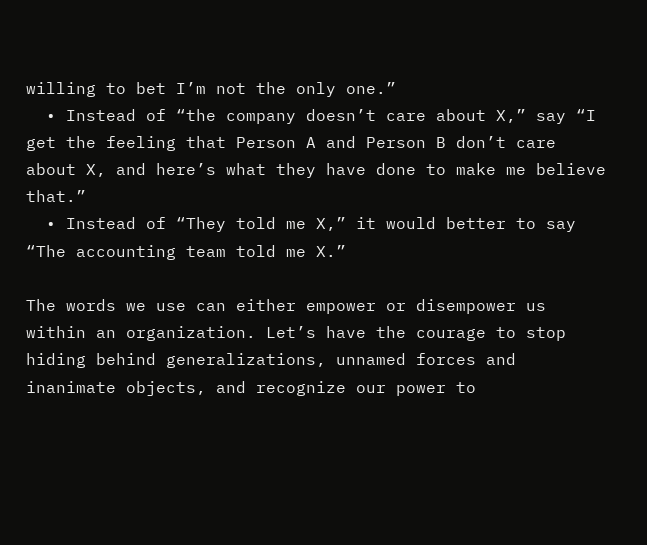willing to bet I’m not the only one.”
  • Instead of “the company doesn’t care about X,” say “I get the feeling that Person A and Person B don’t care about X, and here’s what they have done to make me believe that.”
  • Instead of “They told me X,” it would better to say “The accounting team told me X.”

The words we use can either empower or disempower us within an organization. Let’s have the courage to stop hiding behind generalizations, unnamed forces and inanimate objects, and recognize our power to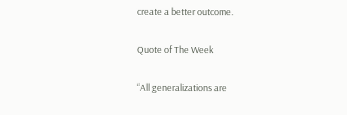create a better outcome.

Quote of The Week

“All generalizations are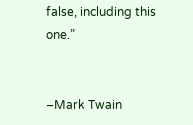false, including this one.”


–Mark Twain